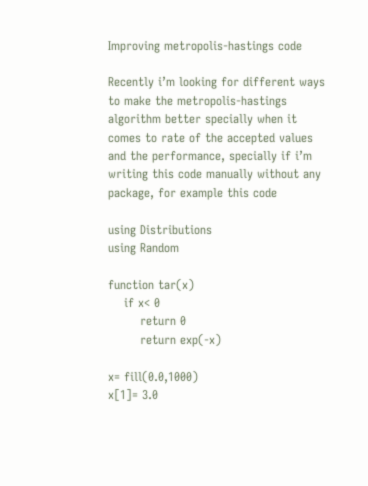Improving metropolis-hastings code

Recently i’m looking for different ways to make the metropolis-hastings algorithm better specially when it comes to rate of the accepted values and the performance, specially if i’m writing this code manually without any package, for example this code

using Distributions
using Random

function tar(x)
    if x< 0
        return 0
        return exp(-x)

x= fill(0.0,1000)
x[1]= 3.0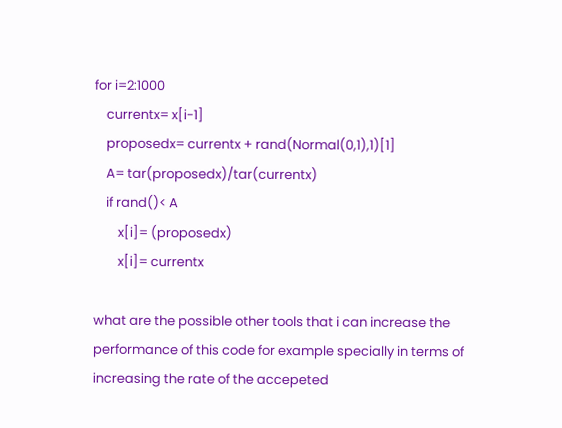for i=2:1000
    currentx= x[i-1]
    proposedx= currentx + rand(Normal(0,1),1)[1]
    A= tar(proposedx)/tar(currentx)
    if rand()< A
        x[i]= (proposedx)
        x[i]= currentx

what are the possible other tools that i can increase the performance of this code for example specially in terms of increasing the rate of the accepeted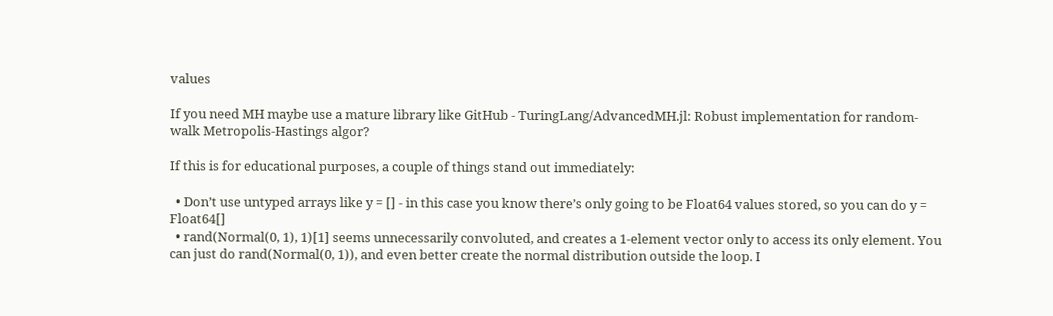values

If you need MH maybe use a mature library like GitHub - TuringLang/AdvancedMH.jl: Robust implementation for random-walk Metropolis-Hastings algor?

If this is for educational purposes, a couple of things stand out immediately:

  • Don’t use untyped arrays like y = [] - in this case you know there’s only going to be Float64 values stored, so you can do y = Float64[]
  • rand(Normal(0, 1), 1)[1] seems unnecessarily convoluted, and creates a 1-element vector only to access its only element. You can just do rand(Normal(0, 1)), and even better create the normal distribution outside the loop. I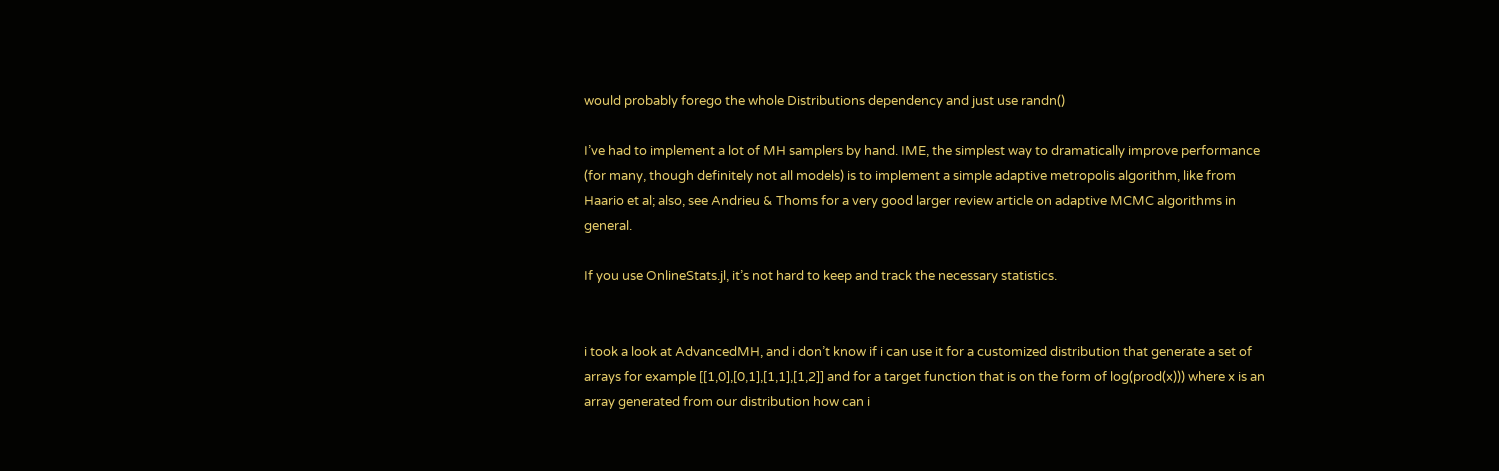would probably forego the whole Distributions dependency and just use randn()

I’ve had to implement a lot of MH samplers by hand. IME, the simplest way to dramatically improve performance (for many, though definitely not all models) is to implement a simple adaptive metropolis algorithm, like from Haario et al; also, see Andrieu & Thoms for a very good larger review article on adaptive MCMC algorithms in general.

If you use OnlineStats.jl, it’s not hard to keep and track the necessary statistics.


i took a look at AdvancedMH, and i don’t know if i can use it for a customized distribution that generate a set of arrays for example [[1,0],[0,1],[1,1],[1,2]] and for a target function that is on the form of log(prod(x))) where x is an array generated from our distribution how can i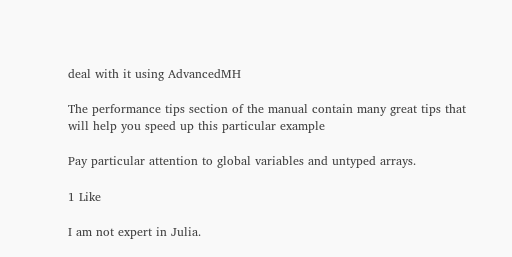deal with it using AdvancedMH

The performance tips section of the manual contain many great tips that will help you speed up this particular example

Pay particular attention to global variables and untyped arrays.

1 Like

I am not expert in Julia.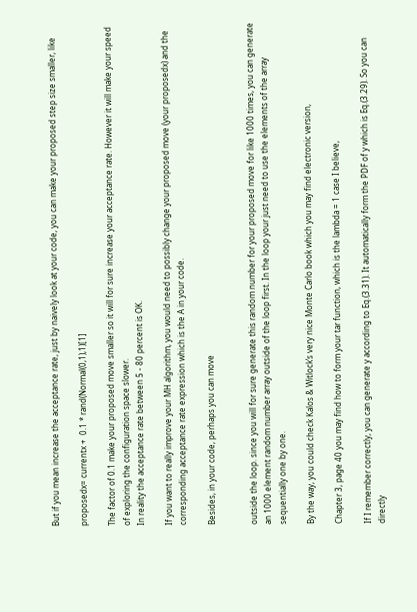But if you mean increase the acceptance rate, just by naively look at your code, you can make your proposed step size smaller, like

proposedx= currentx +  0.1 * rand(Normal(0,1),1)[1]

The factor of 0.1 make your proposed move smaller so it will for sure increase your acceptance rate. However it will make your speed of exploring the configuration space slower.
In reality the acceptance rate between 5 - 80 percent is OK.

If you want to really improve your MH algorithm, you would need to possibly change your proposed move (your proposedx) and the corresponding acceptance rate expression which is the A in your code.

Besides, in your code, perhaps you can move


outside the loop. since you will for sure generate this random number for your proposed move for like 1000 times, you can generate an 1000 element random number array outside of the loop first. In the loop your just need to use the elements of the array sequentially one by one.

By the way, you could check Kalos & Witlock’s very nice Monte Carlo book which you may find electronic version,

Chapter 3, page 40 you may find how to form your tar function, which is the lambda = 1 case I believe,

If I remember correctly, you can generate y according to Eq.(3.31). It automatically form the PDF of y which is Eq.(3.29). So you can directly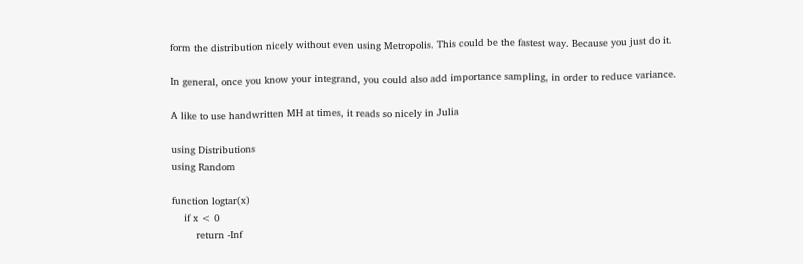form the distribution nicely without even using Metropolis. This could be the fastest way. Because you just do it.

In general, once you know your integrand, you could also add importance sampling, in order to reduce variance.

A like to use handwritten MH at times, it reads so nicely in Julia

using Distributions
using Random

function logtar(x)
    if x < 0
        return -Inf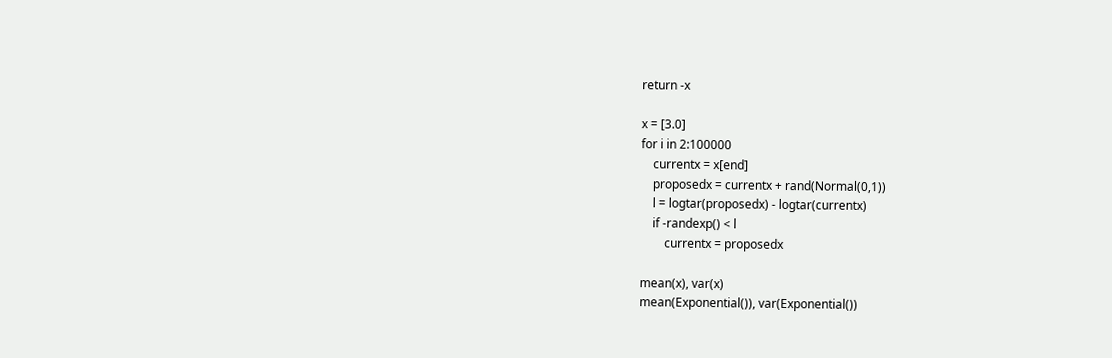return -x

x = [3.0]
for i in 2:100000
    currentx = x[end]
    proposedx = currentx + rand(Normal(0,1))
    l = logtar(proposedx) - logtar(currentx)
    if -randexp() < l
        currentx = proposedx

mean(x), var(x)
mean(Exponential()), var(Exponential())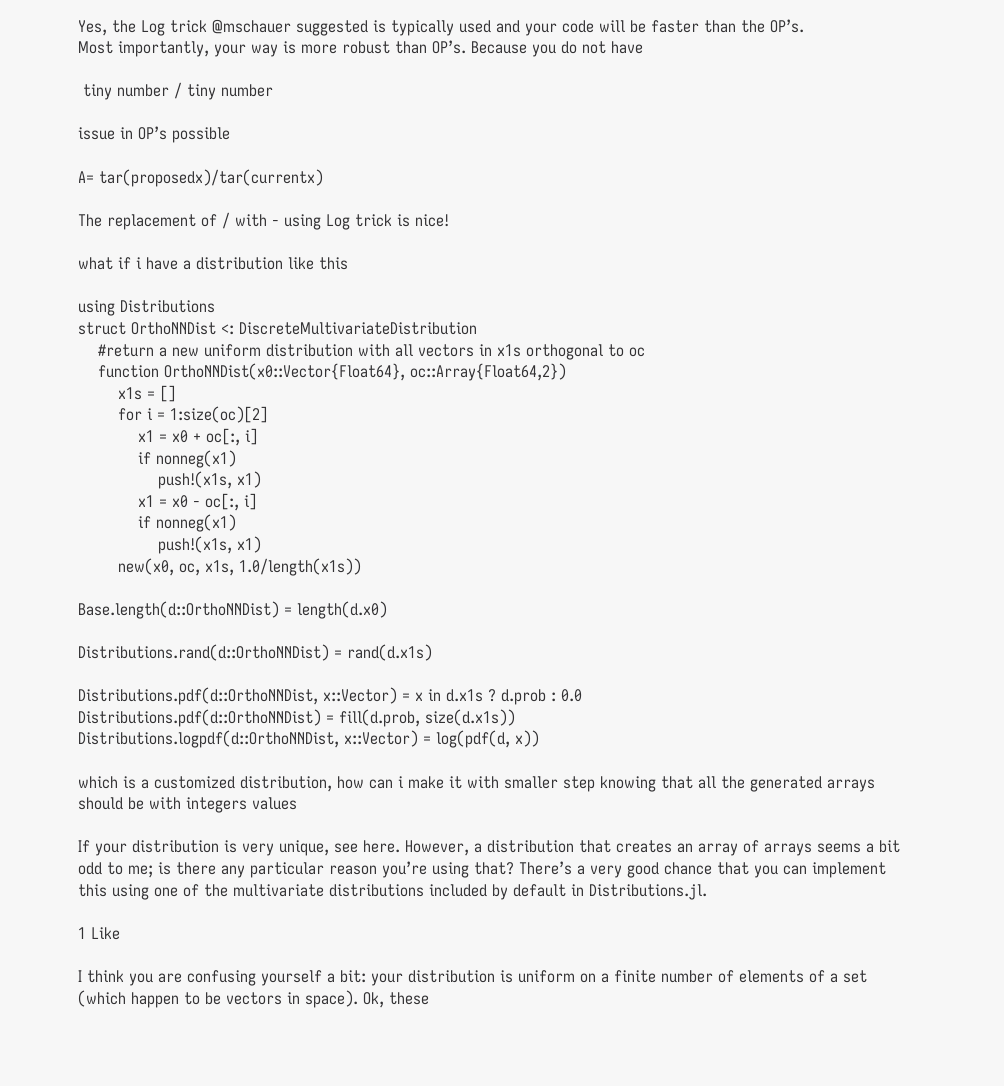Yes, the Log trick @mschauer suggested is typically used and your code will be faster than the OP’s.
Most importantly, your way is more robust than OP’s. Because you do not have

 tiny number / tiny number

issue in OP’s possible

A= tar(proposedx)/tar(currentx)

The replacement of / with - using Log trick is nice!

what if i have a distribution like this

using Distributions
struct OrthoNNDist <: DiscreteMultivariateDistribution
    #return a new uniform distribution with all vectors in x1s orthogonal to oc
    function OrthoNNDist(x0::Vector{Float64}, oc::Array{Float64,2})
        x1s = []
        for i = 1:size(oc)[2]
            x1 = x0 + oc[:, i]
            if nonneg(x1)
                push!(x1s, x1)
            x1 = x0 - oc[:, i]
            if nonneg(x1)
                push!(x1s, x1)
        new(x0, oc, x1s, 1.0/length(x1s))

Base.length(d::OrthoNNDist) = length(d.x0)

Distributions.rand(d::OrthoNNDist) = rand(d.x1s)

Distributions.pdf(d::OrthoNNDist, x::Vector) = x in d.x1s ? d.prob : 0.0
Distributions.pdf(d::OrthoNNDist) = fill(d.prob, size(d.x1s))
Distributions.logpdf(d::OrthoNNDist, x::Vector) = log(pdf(d, x))

which is a customized distribution, how can i make it with smaller step knowing that all the generated arrays should be with integers values

If your distribution is very unique, see here. However, a distribution that creates an array of arrays seems a bit odd to me; is there any particular reason you’re using that? There’s a very good chance that you can implement this using one of the multivariate distributions included by default in Distributions.jl.

1 Like

I think you are confusing yourself a bit: your distribution is uniform on a finite number of elements of a set (which happen to be vectors in space). Ok, these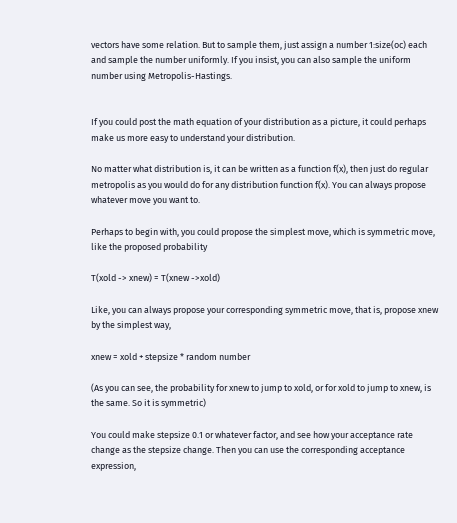vectors have some relation. But to sample them, just assign a number 1:size(oc) each and sample the number uniformly. If you insist, you can also sample the uniform number using Metropolis-Hastings.


If you could post the math equation of your distribution as a picture, it could perhaps make us more easy to understand your distribution.

No matter what distribution is, it can be written as a function f(x), then just do regular metropolis as you would do for any distribution function f(x). You can always propose whatever move you want to.

Perhaps to begin with, you could propose the simplest move, which is symmetric move, like the proposed probability

T(xold -> xnew) = T(xnew ->xold)

Like, you can always propose your corresponding symmetric move, that is, propose xnew by the simplest way,

xnew = xold + stepsize * random number

(As you can see, the probability for xnew to jump to xold, or for xold to jump to xnew, is the same. So it is symmetric)

You could make stepsize 0.1 or whatever factor, and see how your acceptance rate change as the stepsize change. Then you can use the corresponding acceptance expression,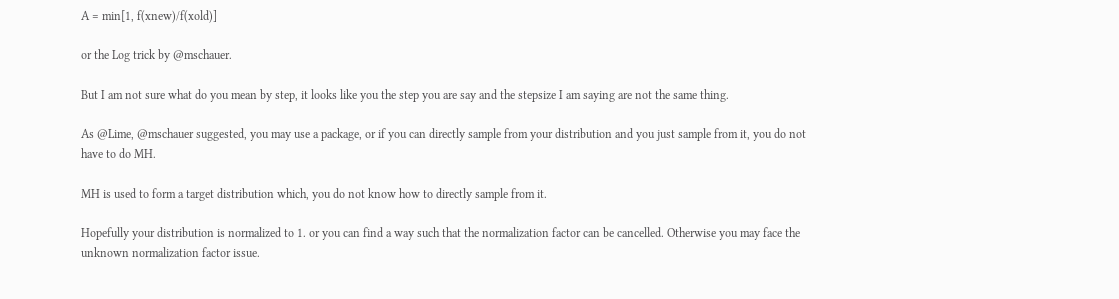A = min[1, f(xnew)/f(xold)]

or the Log trick by @mschauer.

But I am not sure what do you mean by step, it looks like you the step you are say and the stepsize I am saying are not the same thing.

As @Lime, @mschauer suggested, you may use a package, or if you can directly sample from your distribution and you just sample from it, you do not have to do MH.

MH is used to form a target distribution which, you do not know how to directly sample from it.

Hopefully your distribution is normalized to 1. or you can find a way such that the normalization factor can be cancelled. Otherwise you may face the unknown normalization factor issue.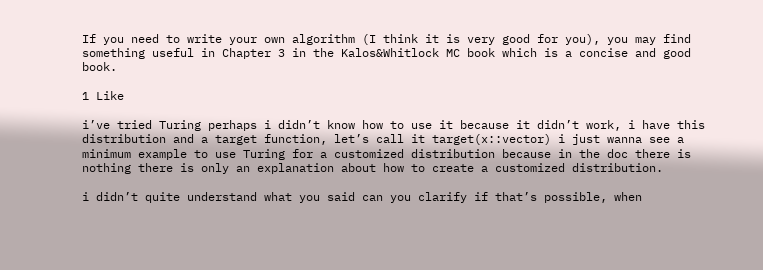If you need to write your own algorithm (I think it is very good for you), you may find something useful in Chapter 3 in the Kalos&Whitlock MC book which is a concise and good book.

1 Like

i’ve tried Turing perhaps i didn’t know how to use it because it didn’t work, i have this distribution and a target function, let’s call it target(x::vector) i just wanna see a minimum example to use Turing for a customized distribution because in the doc there is nothing there is only an explanation about how to create a customized distribution.

i didn’t quite understand what you said can you clarify if that’s possible, when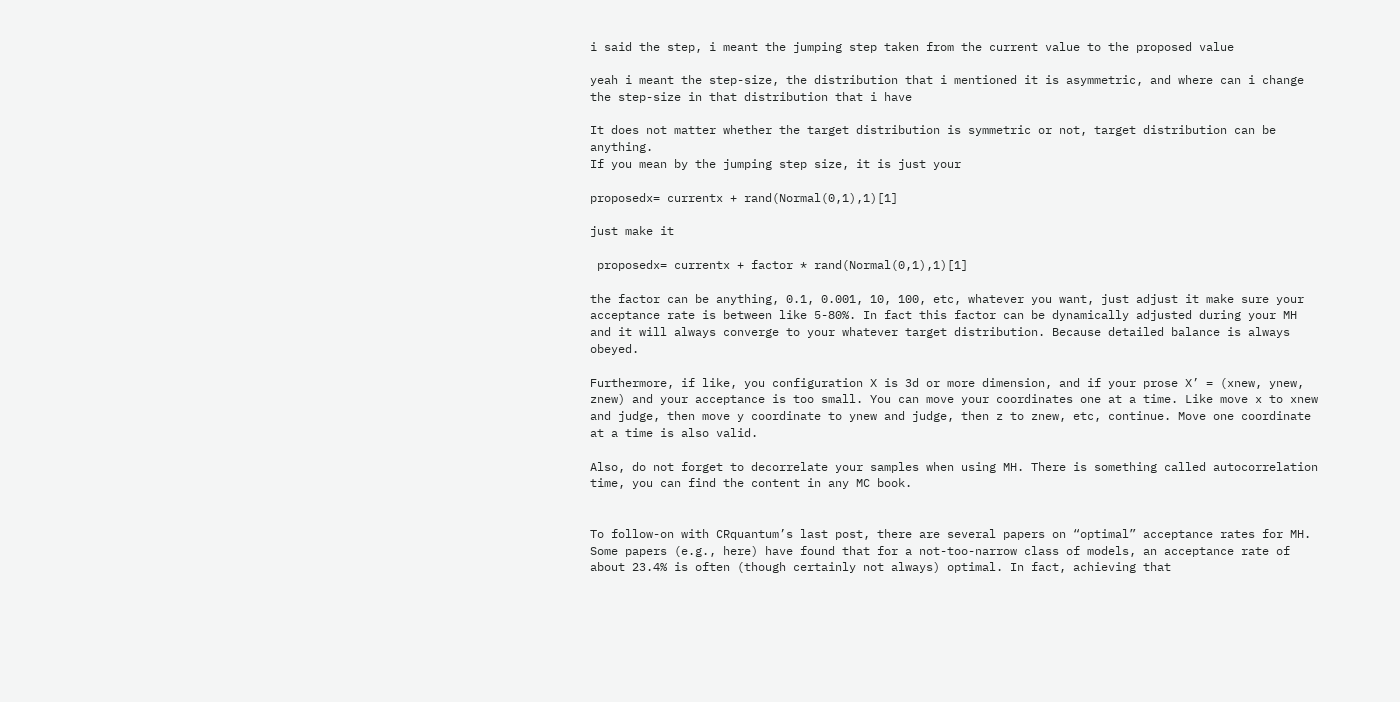i said the step, i meant the jumping step taken from the current value to the proposed value

yeah i meant the step-size, the distribution that i mentioned it is asymmetric, and where can i change the step-size in that distribution that i have

It does not matter whether the target distribution is symmetric or not, target distribution can be anything.
If you mean by the jumping step size, it is just your

proposedx= currentx + rand(Normal(0,1),1)[1]

just make it

 proposedx= currentx + factor * rand(Normal(0,1),1)[1]

the factor can be anything, 0.1, 0.001, 10, 100, etc, whatever you want, just adjust it make sure your acceptance rate is between like 5-80%. In fact this factor can be dynamically adjusted during your MH and it will always converge to your whatever target distribution. Because detailed balance is always obeyed.

Furthermore, if like, you configuration X is 3d or more dimension, and if your prose X’ = (xnew, ynew, znew) and your acceptance is too small. You can move your coordinates one at a time. Like move x to xnew and judge, then move y coordinate to ynew and judge, then z to znew, etc, continue. Move one coordinate at a time is also valid.

Also, do not forget to decorrelate your samples when using MH. There is something called autocorrelation time, you can find the content in any MC book.


To follow-on with CRquantum’s last post, there are several papers on “optimal” acceptance rates for MH. Some papers (e.g., here) have found that for a not-too-narrow class of models, an acceptance rate of about 23.4% is often (though certainly not always) optimal. In fact, achieving that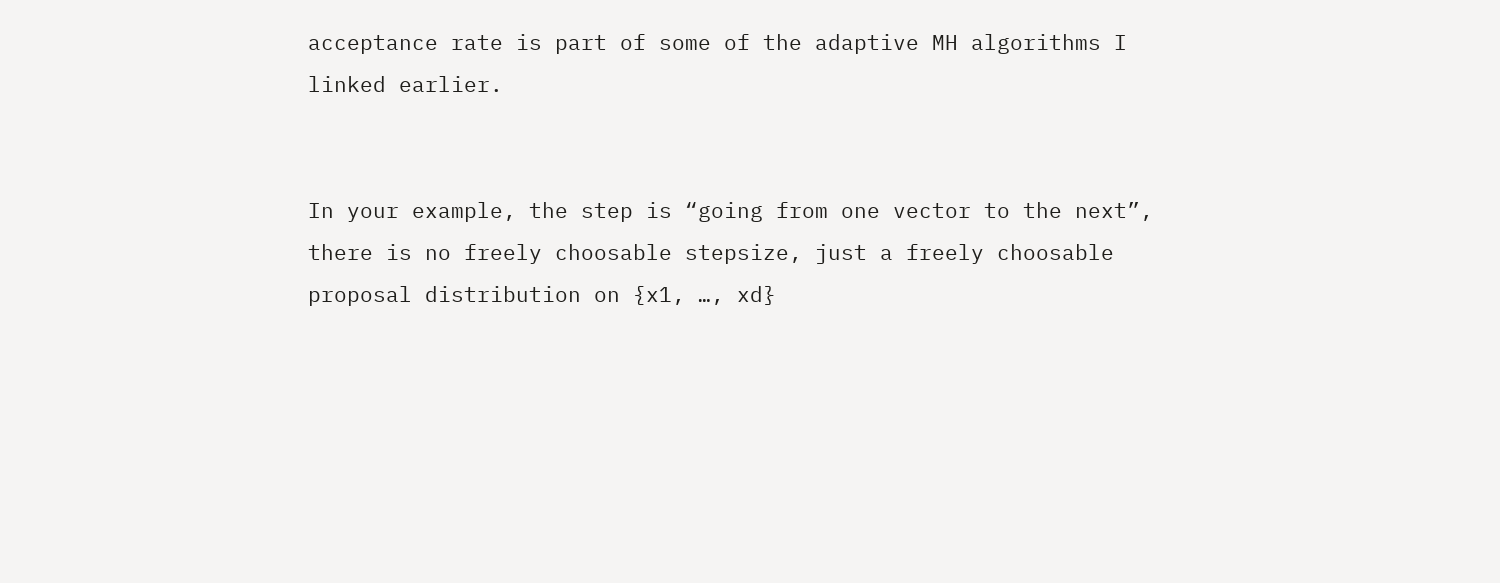acceptance rate is part of some of the adaptive MH algorithms I linked earlier.


In your example, the step is “going from one vector to the next”, there is no freely choosable stepsize, just a freely choosable proposal distribution on {x1, …, xd}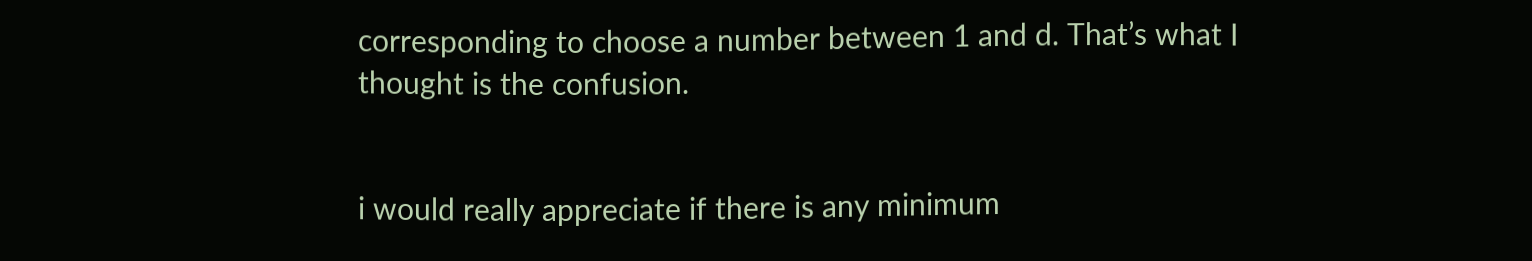corresponding to choose a number between 1 and d. That’s what I thought is the confusion.


i would really appreciate if there is any minimum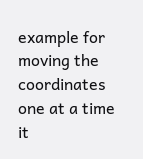example for moving the coordinates one at a time it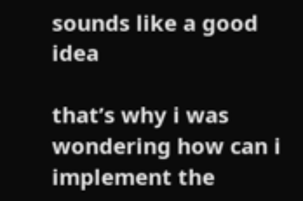sounds like a good idea

that’s why i was wondering how can i implement the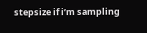stepsize if i’m sampling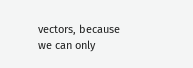vectors, because we can only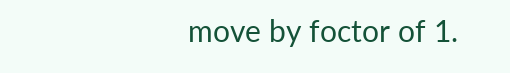move by foctor of 1.